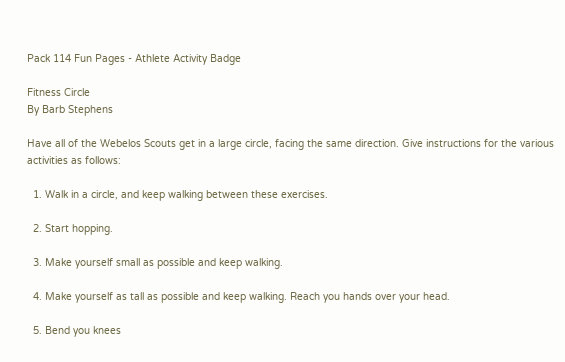Pack 114 Fun Pages - Athlete Activity Badge

Fitness Circle
By Barb Stephens

Have all of the Webelos Scouts get in a large circle, facing the same direction. Give instructions for the various activities as follows:

  1. Walk in a circle, and keep walking between these exercises.

  2. Start hopping.

  3. Make yourself small as possible and keep walking.

  4. Make yourself as tall as possible and keep walking. Reach you hands over your head.

  5. Bend you knees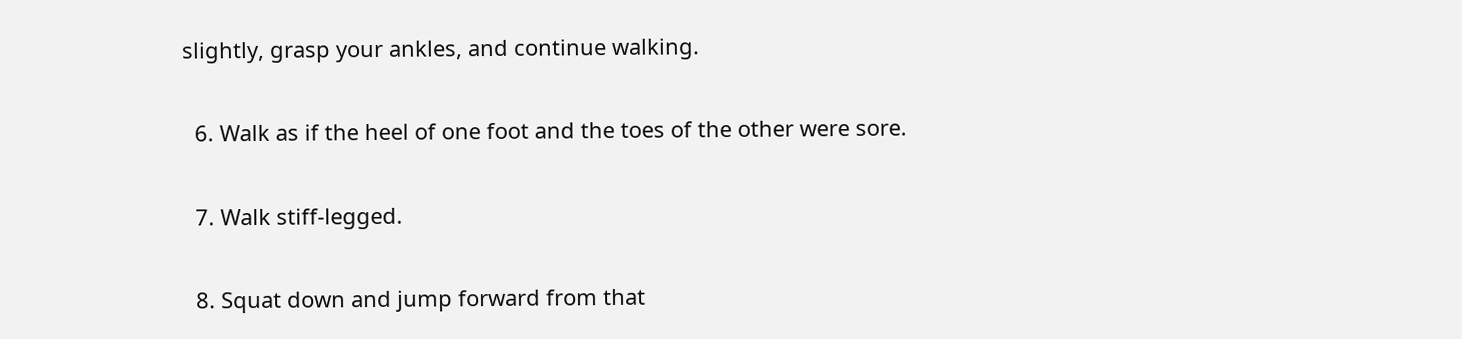slightly, grasp your ankles, and continue walking.

  6. Walk as if the heel of one foot and the toes of the other were sore.

  7. Walk stiff-legged.

  8. Squat down and jump forward from that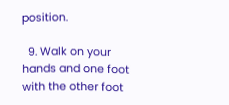position.

  9. Walk on your hands and one foot with the other foot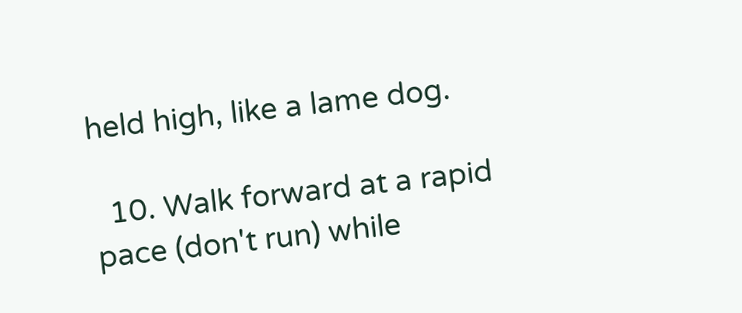held high, like a lame dog.

  10. Walk forward at a rapid pace (don't run) while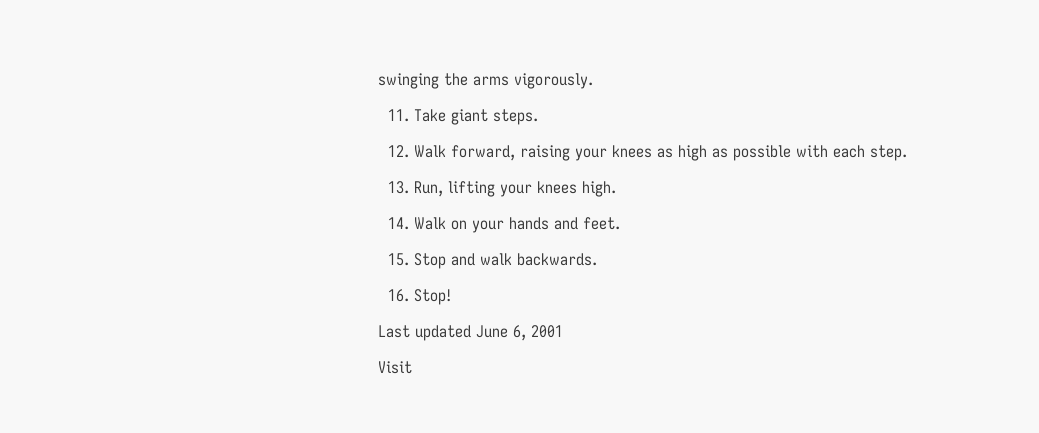swinging the arms vigorously.

  11. Take giant steps.

  12. Walk forward, raising your knees as high as possible with each step.

  13. Run, lifting your knees high.

  14. Walk on your hands and feet.

  15. Stop and walk backwards.

  16. Stop!

Last updated June 6, 2001

Visit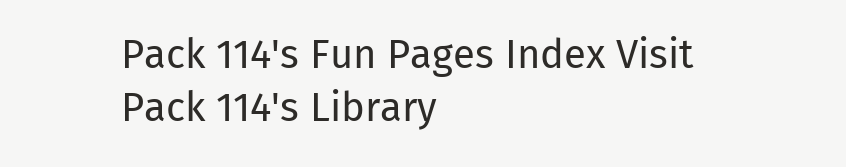Pack 114's Fun Pages Index Visit Pack 114's Library